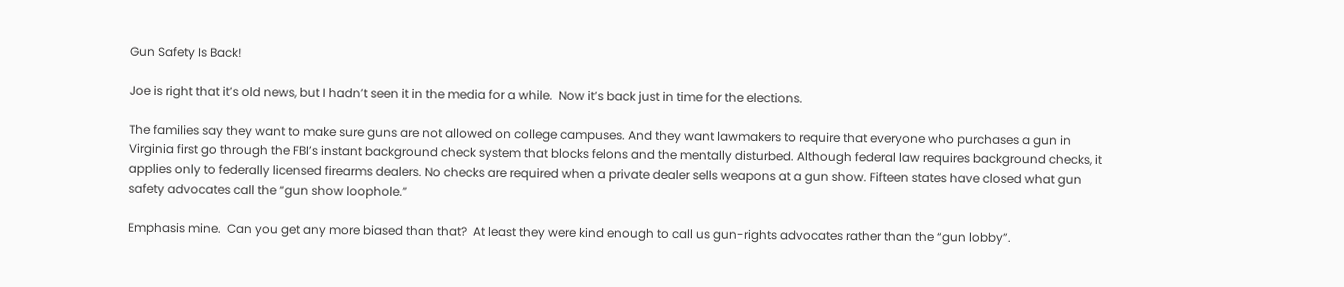Gun Safety Is Back!

Joe is right that it’s old news, but I hadn’t seen it in the media for a while.  Now it’s back just in time for the elections.

The families say they want to make sure guns are not allowed on college campuses. And they want lawmakers to require that everyone who purchases a gun in Virginia first go through the FBI’s instant background check system that blocks felons and the mentally disturbed. Although federal law requires background checks, it applies only to federally licensed firearms dealers. No checks are required when a private dealer sells weapons at a gun show. Fifteen states have closed what gun safety advocates call the “gun show loophole.”

Emphasis mine.  Can you get any more biased than that?  At least they were kind enough to call us gun-rights advocates rather than the “gun lobby”.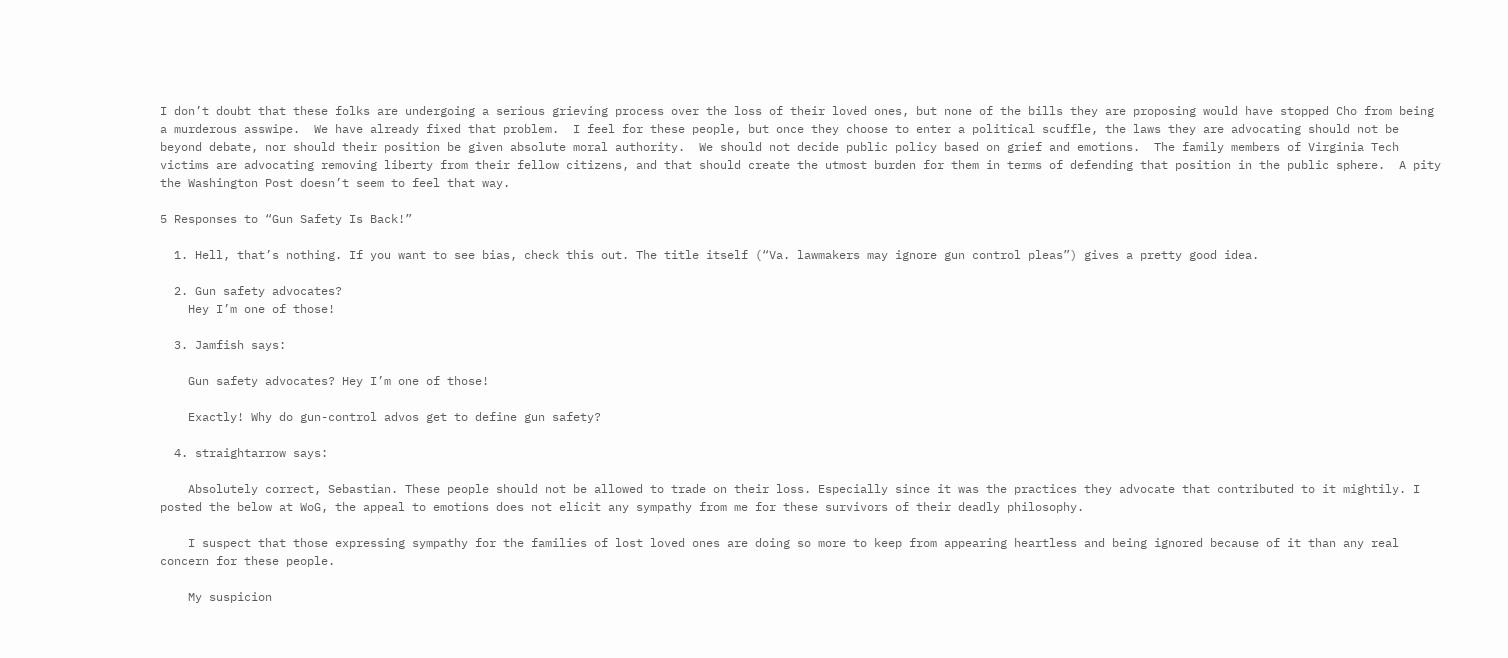I don’t doubt that these folks are undergoing a serious grieving process over the loss of their loved ones, but none of the bills they are proposing would have stopped Cho from being a murderous asswipe.  We have already fixed that problem.  I feel for these people, but once they choose to enter a political scuffle, the laws they are advocating should not be beyond debate, nor should their position be given absolute moral authority.  We should not decide public policy based on grief and emotions.  The family members of Virginia Tech victims are advocating removing liberty from their fellow citizens, and that should create the utmost burden for them in terms of defending that position in the public sphere.  A pity the Washington Post doesn’t seem to feel that way.

5 Responses to “Gun Safety Is Back!”

  1. Hell, that’s nothing. If you want to see bias, check this out. The title itself (“Va. lawmakers may ignore gun control pleas”) gives a pretty good idea.

  2. Gun safety advocates?
    Hey I’m one of those!

  3. Jamfish says:

    Gun safety advocates? Hey I’m one of those!

    Exactly! Why do gun-control advos get to define gun safety?

  4. straightarrow says:

    Absolutely correct, Sebastian. These people should not be allowed to trade on their loss. Especially since it was the practices they advocate that contributed to it mightily. I posted the below at WoG, the appeal to emotions does not elicit any sympathy from me for these survivors of their deadly philosophy.

    I suspect that those expressing sympathy for the families of lost loved ones are doing so more to keep from appearing heartless and being ignored because of it than any real concern for these people.

    My suspicion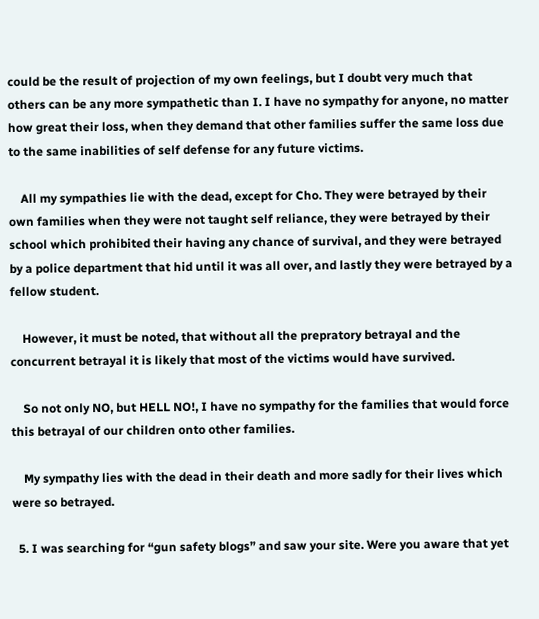could be the result of projection of my own feelings, but I doubt very much that others can be any more sympathetic than I. I have no sympathy for anyone, no matter how great their loss, when they demand that other families suffer the same loss due to the same inabilities of self defense for any future victims.

    All my sympathies lie with the dead, except for Cho. They were betrayed by their own families when they were not taught self reliance, they were betrayed by their school which prohibited their having any chance of survival, and they were betrayed by a police department that hid until it was all over, and lastly they were betrayed by a fellow student.

    However, it must be noted, that without all the prepratory betrayal and the concurrent betrayal it is likely that most of the victims would have survived.

    So not only NO, but HELL NO!, I have no sympathy for the families that would force this betrayal of our children onto other families.

    My sympathy lies with the dead in their death and more sadly for their lives which were so betrayed.

  5. I was searching for “gun safety blogs” and saw your site. Were you aware that yet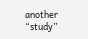another “study”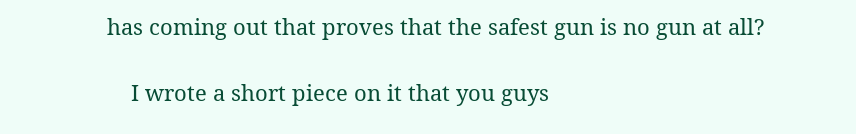has coming out that proves that the safest gun is no gun at all?

    I wrote a short piece on it that you guys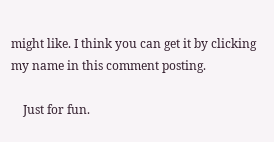might like. I think you can get it by clicking my name in this comment posting.

    Just for fun.